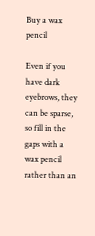Buy a wax pencil

Even if you have dark eyebrows, they can be sparse, so fill in the gaps with a wax pencil rather than an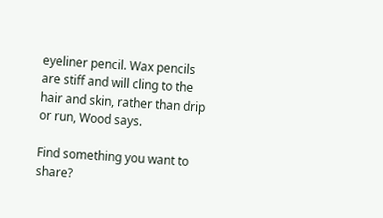eyeliner pencil. Wax pencils are stiff and will cling to the hair and skin, rather than drip or run, Wood says.

Find something you want to share?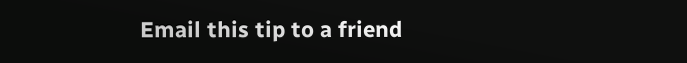Email this tip to a friend